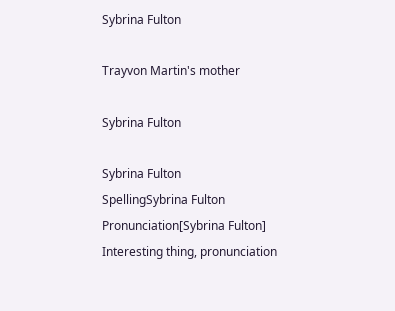Sybrina Fulton

Trayvon Martin's mother

Sybrina Fulton

Sybrina Fulton
SpellingSybrina Fulton
Pronunciation[Sybrina Fulton]
Interesting thing, pronunciation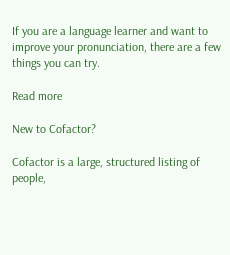If you are a language learner and want to improve your pronunciation, there are a few things you can try.

Read more

New to Cofactor?

Cofactor is a large, structured listing of people,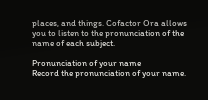places, and things. Cofactor Ora allows you to listen to the pronunciation of the name of each subject.

Pronunciation of your name
Record the pronunciation of your name.